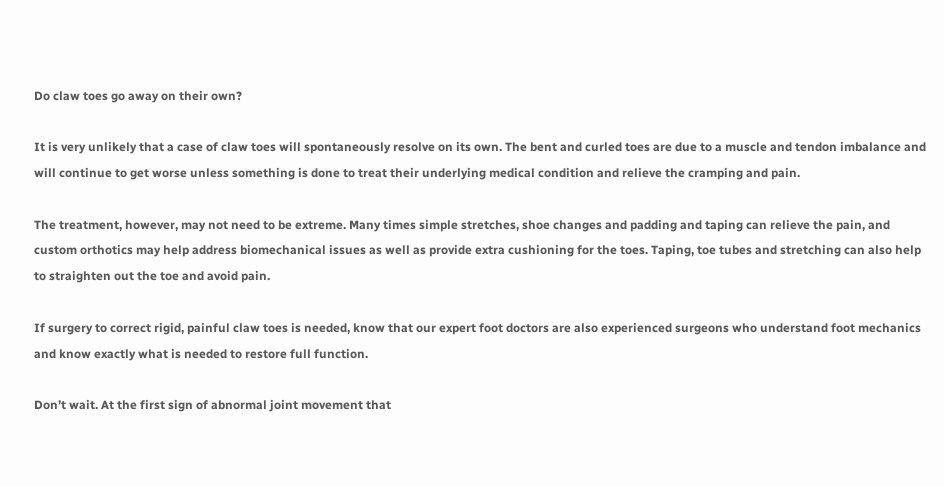Do claw toes go away on their own?

It is very unlikely that a case of claw toes will spontaneously resolve on its own. The bent and curled toes are due to a muscle and tendon imbalance and will continue to get worse unless something is done to treat their underlying medical condition and relieve the cramping and pain.

The treatment, however, may not need to be extreme. Many times simple stretches, shoe changes and padding and taping can relieve the pain, and custom orthotics may help address biomechanical issues as well as provide extra cushioning for the toes. Taping, toe tubes and stretching can also help to straighten out the toe and avoid pain.

If surgery to correct rigid, painful claw toes is needed, know that our expert foot doctors are also experienced surgeons who understand foot mechanics and know exactly what is needed to restore full function.

Don’t wait. At the first sign of abnormal joint movement that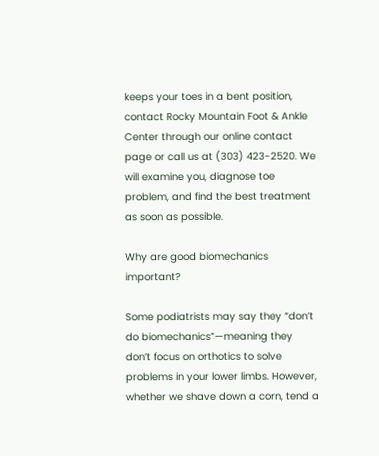keeps your toes in a bent position, contact Rocky Mountain Foot & Ankle Center through our online contact page or call us at (303) 423-2520. We will examine you, diagnose toe problem, and find the best treatment as soon as possible.

Why are good biomechanics important?

Some podiatrists may say they “don’t do biomechanics”—meaning they don’t focus on orthotics to solve problems in your lower limbs. However, whether we shave down a corn, tend a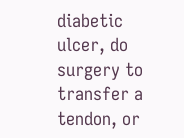diabetic ulcer, do surgery to transfer a tendon, or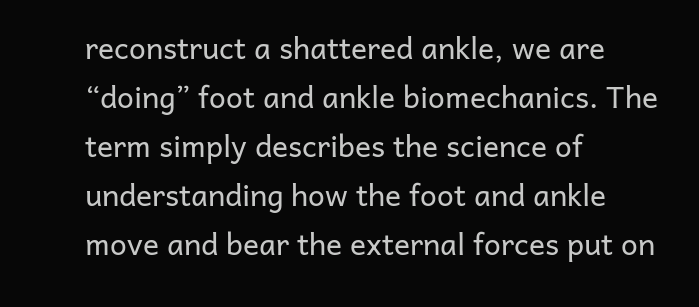reconstruct a shattered ankle, we are “doing” foot and ankle biomechanics. The term simply describes the science of understanding how the foot and ankle move and bear the external forces put on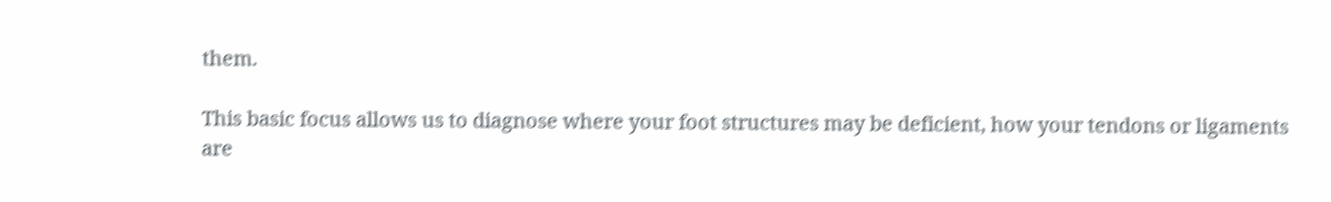them.

This basic focus allows us to diagnose where your foot structures may be deficient, how your tendons or ligaments are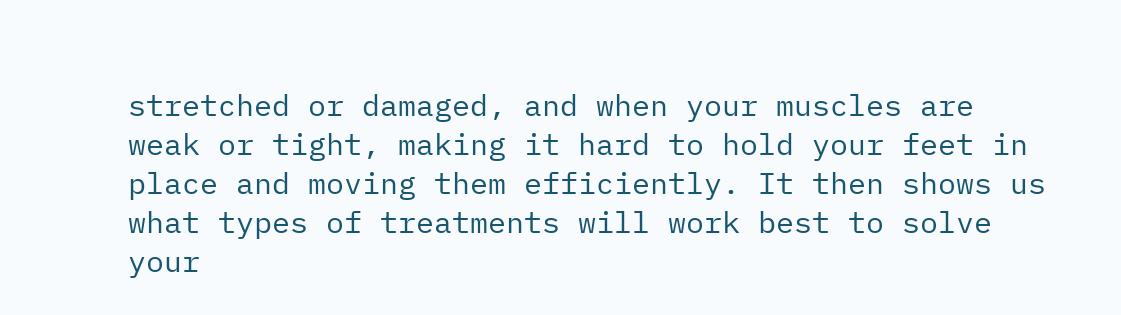stretched or damaged, and when your muscles are weak or tight, making it hard to hold your feet in place and moving them efficiently. It then shows us what types of treatments will work best to solve your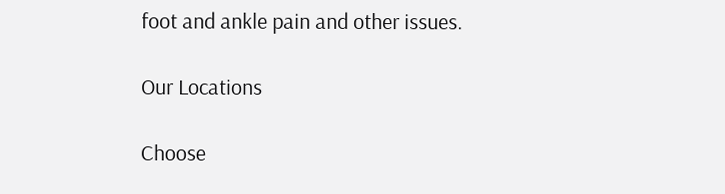foot and ankle pain and other issues.

Our Locations

Choose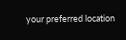your preferred location